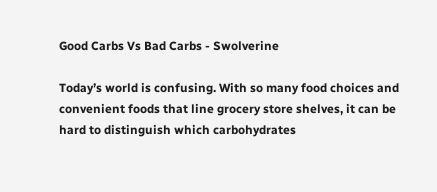Good Carbs Vs Bad Carbs - Swolverine

Today’s world is confusing. With so many food choices and convenient foods that line grocery store shelves, it can be hard to distinguish which carbohydrates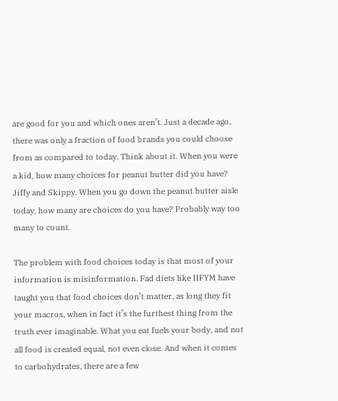are good for you and which ones aren’t. Just a decade ago, there was only a fraction of food brands you could choose from as compared to today. Think about it. When you were a kid, how many choices for peanut butter did you have? Jiffy and Skippy. When you go down the peanut butter aisle today, how many are choices do you have? Probably way too many to count.

The problem with food choices today is that most of your information is misinformation. Fad diets like IIFYM have taught you that food choices don’t matter, as long they fit your macros, when in fact it’s the furthest thing from the truth ever imaginable. What you eat fuels your body, and not all food is created equal, not even close. And when it comes to carbohydrates, there are a few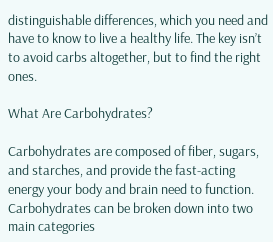distinguishable differences, which you need and have to know to live a healthy life. The key isn’t to avoid carbs altogether, but to find the right ones.

What Are Carbohydrates?

Carbohydrates are composed of fiber, sugars, and starches, and provide the fast-acting energy your body and brain need to function. Carbohydrates can be broken down into two main categories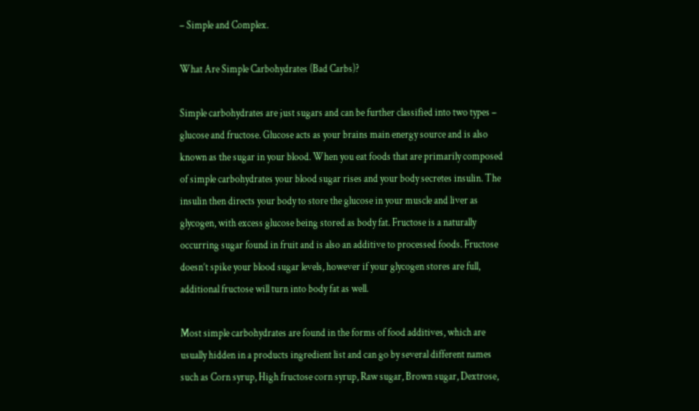– Simple and Complex.

What Are Simple Carbohydrates (Bad Carbs)?

Simple carbohydrates are just sugars and can be further classified into two types – glucose and fructose. Glucose acts as your brains main energy source and is also known as the sugar in your blood. When you eat foods that are primarily composed of simple carbohydrates your blood sugar rises and your body secretes insulin. The insulin then directs your body to store the glucose in your muscle and liver as glycogen, with excess glucose being stored as body fat. Fructose is a naturally occurring sugar found in fruit and is also an additive to processed foods. Fructose doesn’t spike your blood sugar levels, however if your glycogen stores are full, additional fructose will turn into body fat as well.

Most simple carbohydrates are found in the forms of food additives, which are usually hidden in a products ingredient list and can go by several different names such as Corn syrup, High fructose corn syrup, Raw sugar, Brown sugar, Dextrose,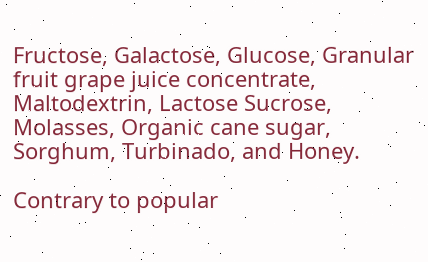Fructose, Galactose, Glucose, Granular fruit grape juice concentrate, Maltodextrin, Lactose Sucrose, Molasses, Organic cane sugar, Sorghum, Turbinado, and Honey.

Contrary to popular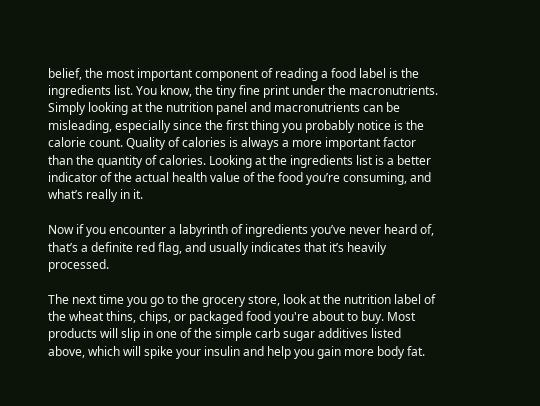belief, the most important component of reading a food label is the ingredients list. You know, the tiny fine print under the macronutrients. Simply looking at the nutrition panel and macronutrients can be misleading, especially since the first thing you probably notice is the calorie count. Quality of calories is always a more important factor than the quantity of calories. Looking at the ingredients list is a better indicator of the actual health value of the food you’re consuming, and what’s really in it.

Now if you encounter a labyrinth of ingredients you’ve never heard of, that’s a definite red flag, and usually indicates that it’s heavily processed.

The next time you go to the grocery store, look at the nutrition label of the wheat thins, chips, or packaged food you're about to buy. Most products will slip in one of the simple carb sugar additives listed above, which will spike your insulin and help you gain more body fat.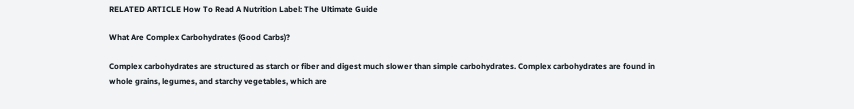RELATED ARTICLE How To Read A Nutrition Label: The Ultimate Guide

What Are Complex Carbohydrates (Good Carbs)?

Complex carbohydrates are structured as starch or fiber and digest much slower than simple carbohydrates. Complex carbohydrates are found in whole grains, legumes, and starchy vegetables, which are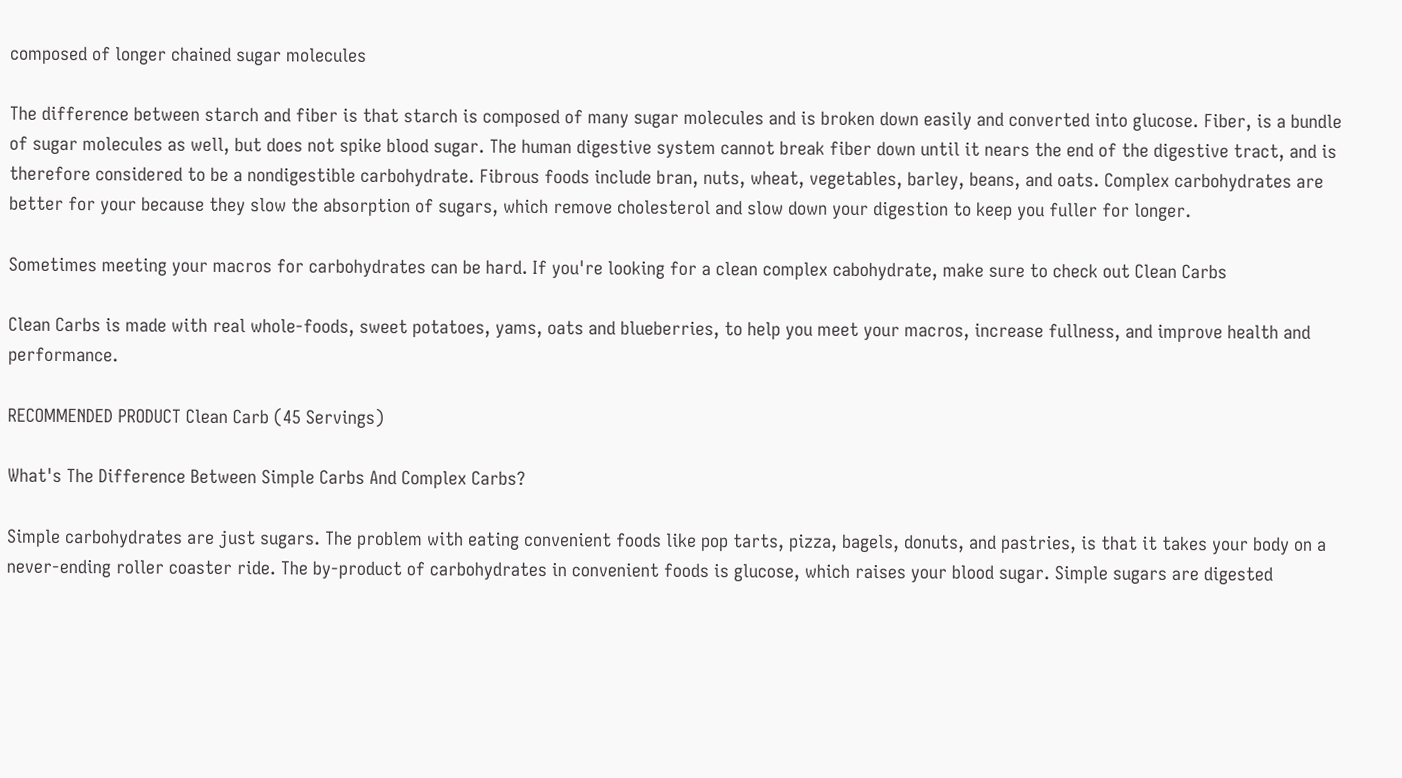composed of longer chained sugar molecules

The difference between starch and fiber is that starch is composed of many sugar molecules and is broken down easily and converted into glucose. Fiber, is a bundle of sugar molecules as well, but does not spike blood sugar. The human digestive system cannot break fiber down until it nears the end of the digestive tract, and is therefore considered to be a nondigestible carbohydrate. Fibrous foods include bran, nuts, wheat, vegetables, barley, beans, and oats. Complex carbohydrates are better for your because they slow the absorption of sugars, which remove cholesterol and slow down your digestion to keep you fuller for longer.

Sometimes meeting your macros for carbohydrates can be hard. If you're looking for a clean complex cabohydrate, make sure to check out Clean Carbs

Clean Carbs is made with real whole-foods, sweet potatoes, yams, oats and blueberries, to help you meet your macros, increase fullness, and improve health and performance.

RECOMMENDED PRODUCT Clean Carb (45 Servings)

What's The Difference Between Simple Carbs And Complex Carbs?

Simple carbohydrates are just sugars. The problem with eating convenient foods like pop tarts, pizza, bagels, donuts, and pastries, is that it takes your body on a never-ending roller coaster ride. The by-product of carbohydrates in convenient foods is glucose, which raises your blood sugar. Simple sugars are digested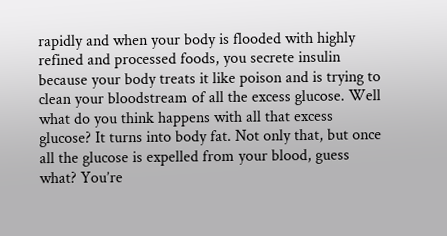rapidly and when your body is flooded with highly refined and processed foods, you secrete insulin because your body treats it like poison and is trying to clean your bloodstream of all the excess glucose. Well what do you think happens with all that excess glucose? It turns into body fat. Not only that, but once all the glucose is expelled from your blood, guess what? You’re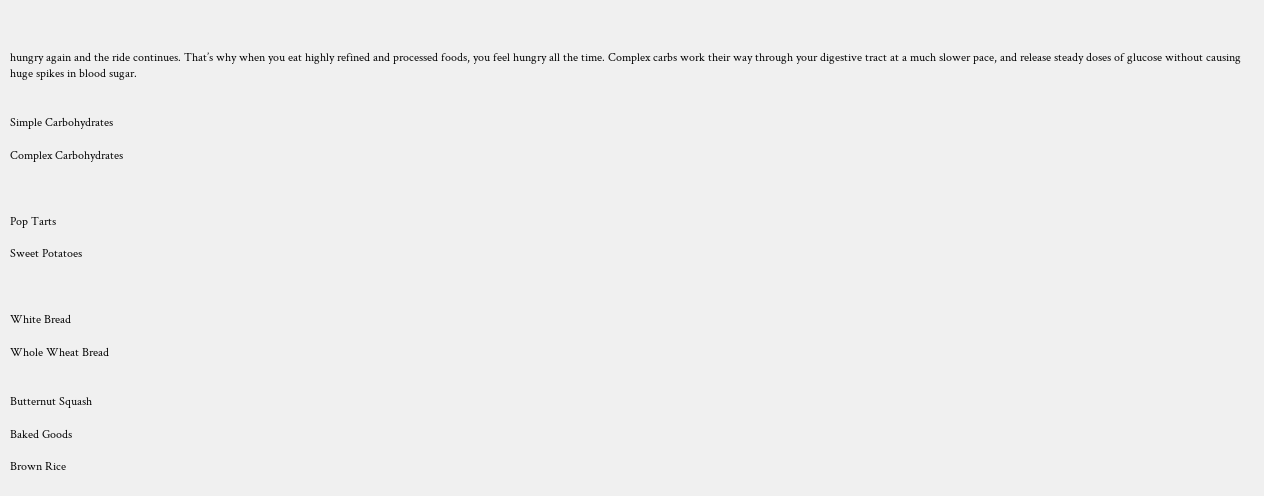hungry again and the ride continues. That’s why when you eat highly refined and processed foods, you feel hungry all the time. Complex carbs work their way through your digestive tract at a much slower pace, and release steady doses of glucose without causing huge spikes in blood sugar.


Simple Carbohydrates

Complex Carbohydrates



Pop Tarts

Sweet Potatoes



White Bread

Whole Wheat Bread


Butternut Squash

Baked Goods

Brown Rice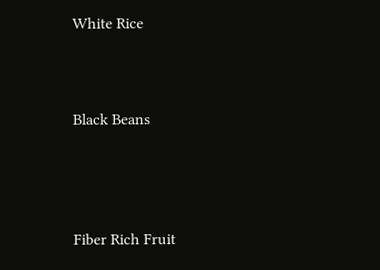White Rice



Black Beans




Fiber Rich Fruit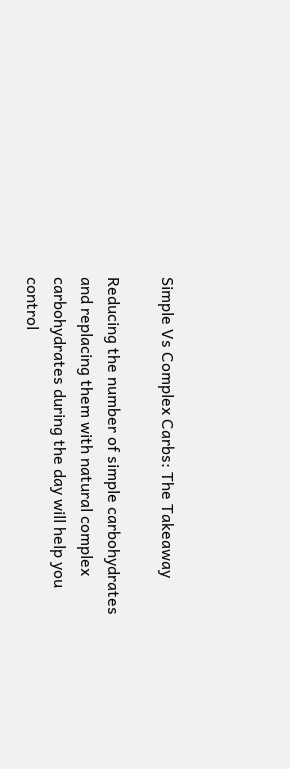Simple Vs Complex Carbs: The Takeaway

Reducing the number of simple carbohydrates and replacing them with natural complex carbohydrates during the day will help you control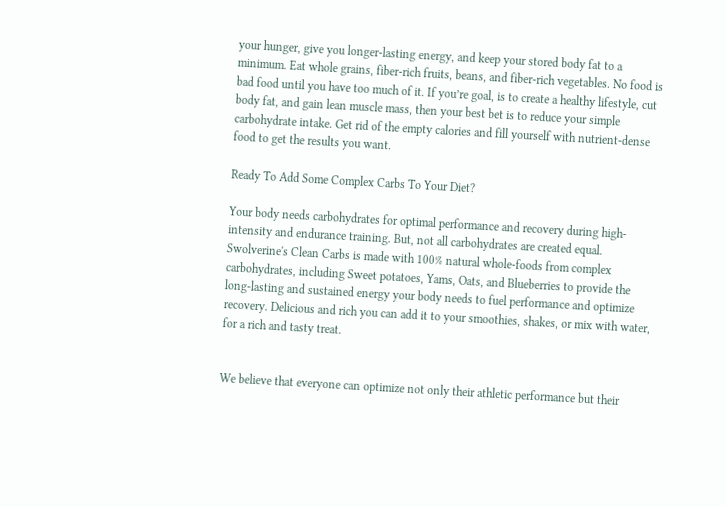your hunger, give you longer-lasting energy, and keep your stored body fat to a minimum. Eat whole grains, fiber-rich fruits, beans, and fiber-rich vegetables. No food is bad food until you have too much of it. If you’re goal, is to create a healthy lifestyle, cut body fat, and gain lean muscle mass, then your best bet is to reduce your simple carbohydrate intake. Get rid of the empty calories and fill yourself with nutrient-dense food to get the results you want.

Ready To Add Some Complex Carbs To Your Diet?

Your body needs carbohydrates for optimal performance and recovery during high-intensity and endurance training. But, not all carbohydrates are created equal. Swolverine's Clean Carbs is made with 100% natural whole-foods from complex carbohydrates, including Sweet potatoes, Yams, Oats, and Blueberries to provide the long-lasting and sustained energy your body needs to fuel performance and optimize recovery. Delicious and rich you can add it to your smoothies, shakes, or mix with water, for a rich and tasty treat.


We believe that everyone can optimize not only their athletic performance but their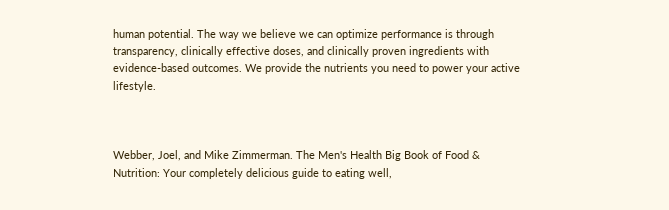human potential. The way we believe we can optimize performance is through transparency, clinically effective doses, and clinically proven ingredients with evidence-based outcomes. We provide the nutrients you need to power your active lifestyle.



Webber, Joel, and Mike Zimmerman. The Men's Health Big Book of Food & Nutrition: Your completely delicious guide to eating well,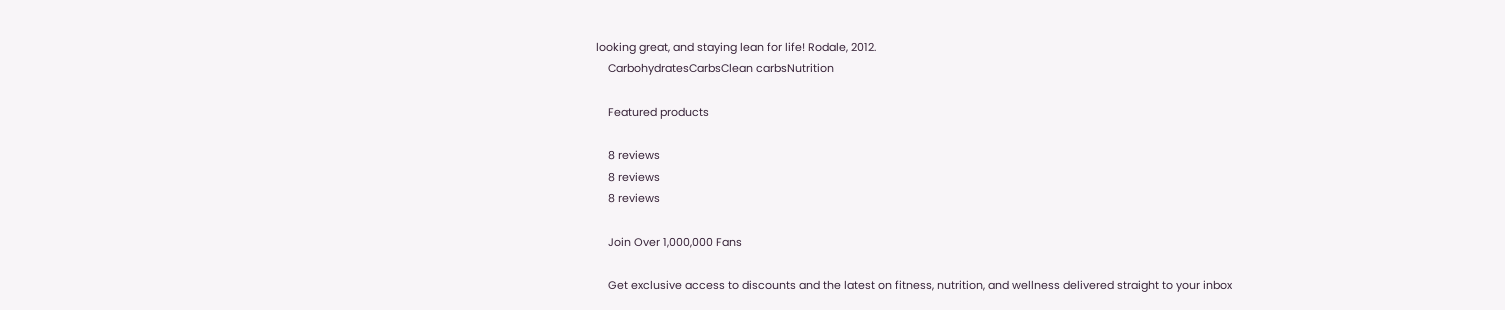looking great, and staying lean for life! Rodale, 2012.
    CarbohydratesCarbsClean carbsNutrition

    Featured products

    8 reviews
    8 reviews
    8 reviews

    Join Over 1,000,000 Fans

    Get exclusive access to discounts and the latest on fitness, nutrition, and wellness delivered straight to your inbox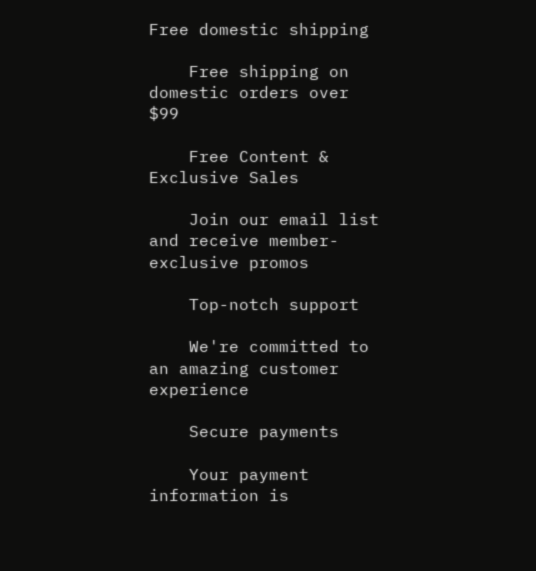Free domestic shipping

    Free shipping on domestic orders over $99

    Free Content & Exclusive Sales

    Join our email list and receive member-exclusive promos

    Top-notch support

    We're committed to an amazing customer experience

    Secure payments

    Your payment information is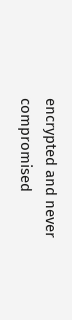encrypted and never compromised